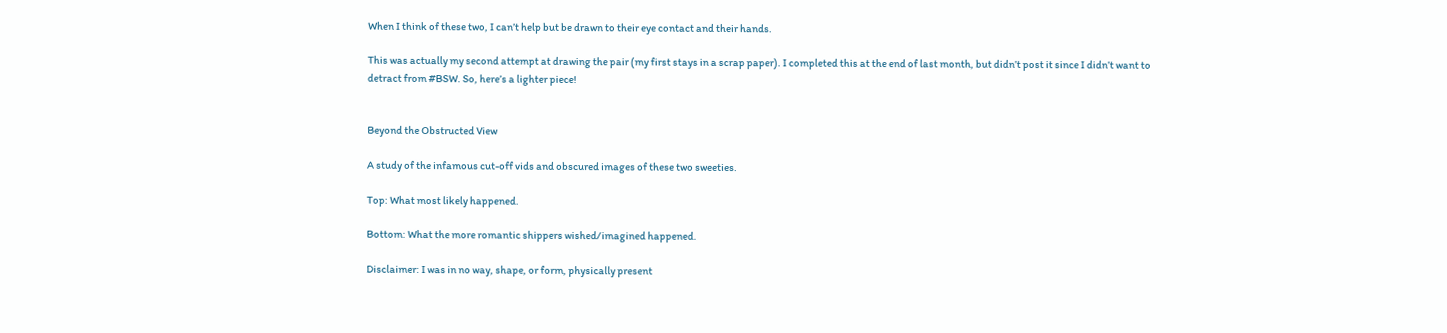When I think of these two, I can’t help but be drawn to their eye contact and their hands.

This was actually my second attempt at drawing the pair (my first stays in a scrap paper). I completed this at the end of last month, but didn’t post it since I didn’t want to detract from #BSW. So, here’s a lighter piece!


Beyond the Obstructed View

A study of the infamous cut-off vids and obscured images of these two sweeties.

Top: What most likely happened.

Bottom: What the more romantic shippers wished/imagined happened.

Disclaimer: I was in no way, shape, or form, physically present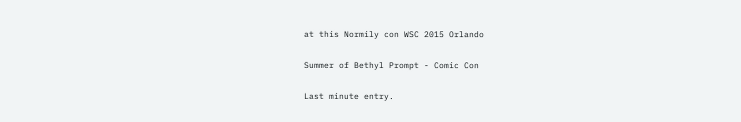at this Normily con WSC 2015 Orlando

Summer of Bethyl Prompt - Comic Con

Last minute entry.